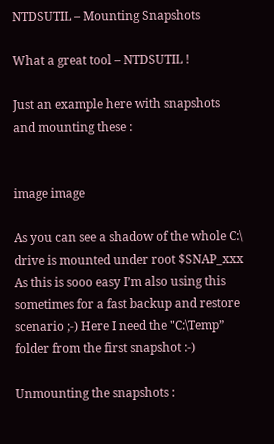NTDSUTIL – Mounting Snapshots

What a great tool – NTDSUTIL !

Just an example here with snapshots and mounting these :


image image

As you can see a shadow of the whole C:\ drive is mounted under root $SNAP_xxx As this is sooo easy I’m also using this sometimes for a fast backup and restore scenario ;-) Here I need the "C:\Temp” folder from the first snapshot :-)

Unmounting the snapshots :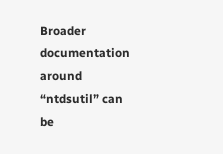Broader documentation around “ntdsutil” can be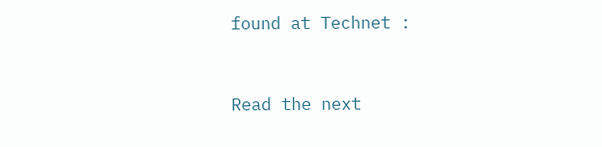found at Technet :


Read the next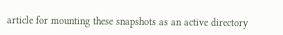article for mounting these snapshots as an active directory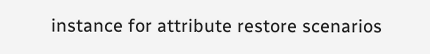instance for attribute restore scenarios